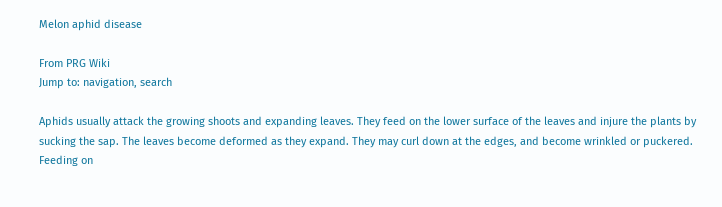Melon aphid disease

From PRG Wiki
Jump to: navigation, search

Aphids usually attack the growing shoots and expanding leaves. They feed on the lower surface of the leaves and injure the plants by sucking the sap. The leaves become deformed as they expand. They may curl down at the edges, and become wrinkled or puckered. Feeding on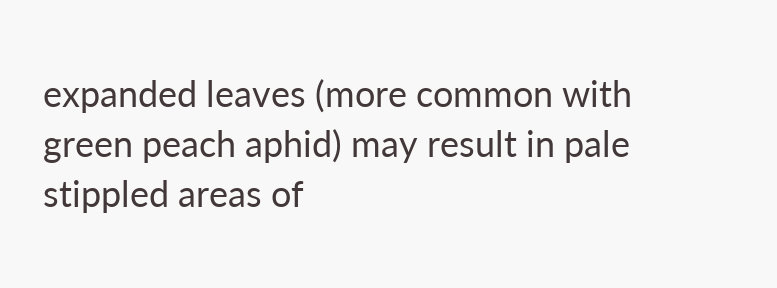expanded leaves (more common with green peach aphid) may result in pale stippled areas of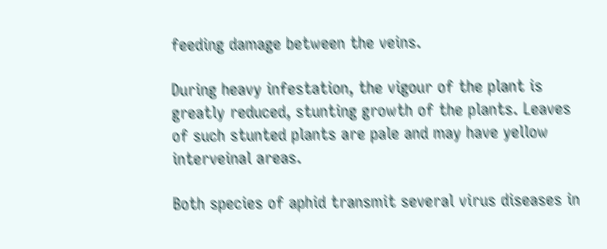feeding damage between the veins.

During heavy infestation, the vigour of the plant is greatly reduced, stunting growth of the plants. Leaves of such stunted plants are pale and may have yellow interveinal areas.

Both species of aphid transmit several virus diseases in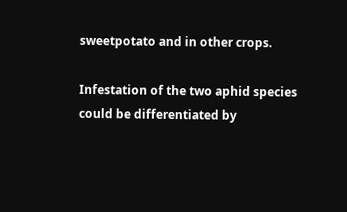sweetpotato and in other crops.

Infestation of the two aphid species could be differentiated by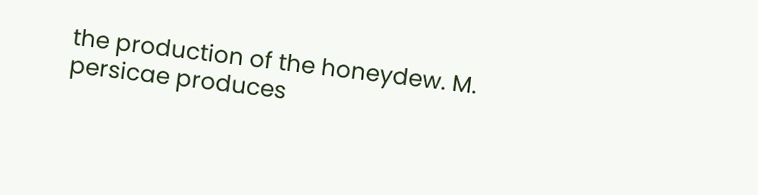the production of the honeydew. M. persicae produces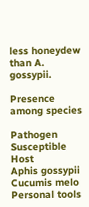less honeydew than A. gossypii.

Presence among species

Pathogen Susceptible Host
Aphis gossypii Cucumis melo
Personal tools